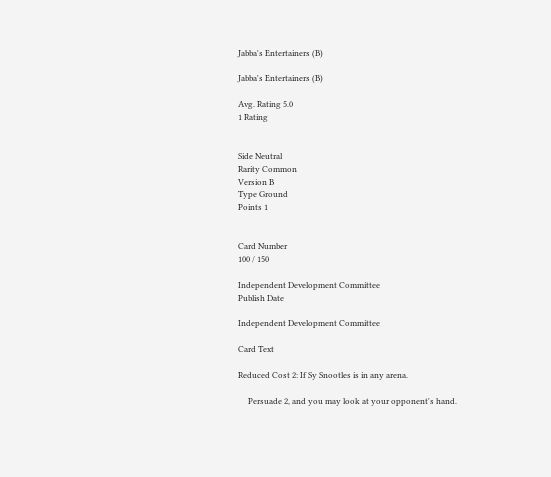Jabba's Entertainers (B)

Jabba's Entertainers (B)

Avg. Rating 5.0
1 Rating


Side Neutral
Rarity Common
Version B
Type Ground
Points 1


Card Number
100 / 150

Independent Development Committee
Publish Date

Independent Development Committee

Card Text

Reduced Cost 2: If Sy Snootles is in any arena.

     Persuade 2, and you may look at your opponent's hand.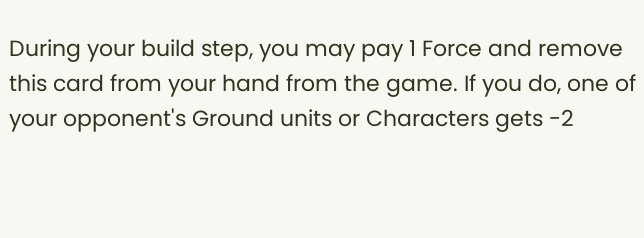During your build step, you may pay 1 Force and remove this card from your hand from the game. If you do, one of your opponent's Ground units or Characters gets -2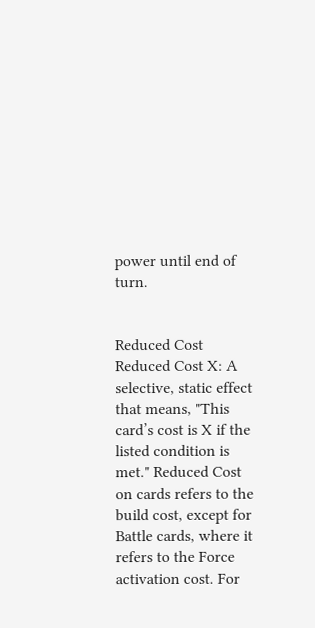power until end of turn.


Reduced Cost
Reduced Cost X: A selective, static effect that means, "This card’s cost is X if the listed condition is met." Reduced Cost on cards refers to the build cost, except for Battle cards, where it refers to the Force activation cost. For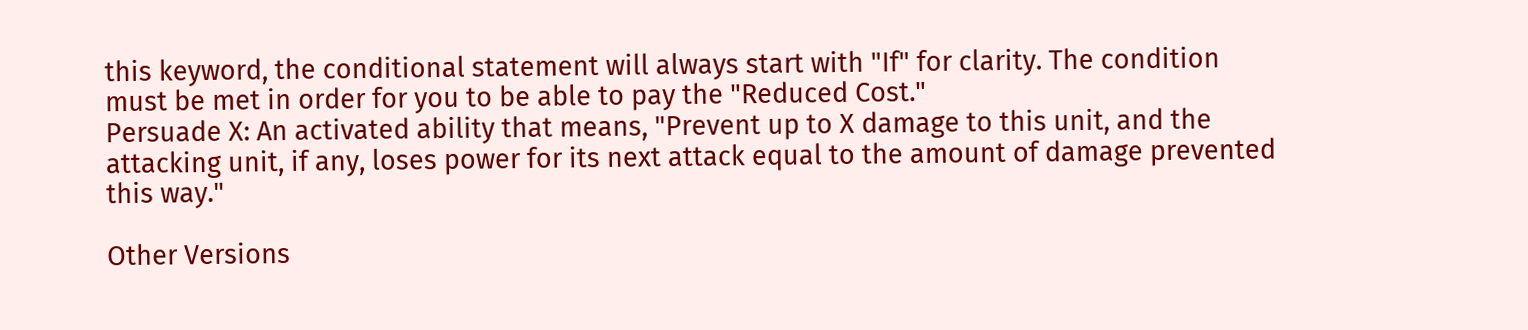this keyword, the conditional statement will always start with "If" for clarity. The condition must be met in order for you to be able to pay the "Reduced Cost."
Persuade X: An activated ability that means, "Prevent up to X damage to this unit, and the attacking unit, if any, loses power for its next attack equal to the amount of damage prevented this way."

Other Versions